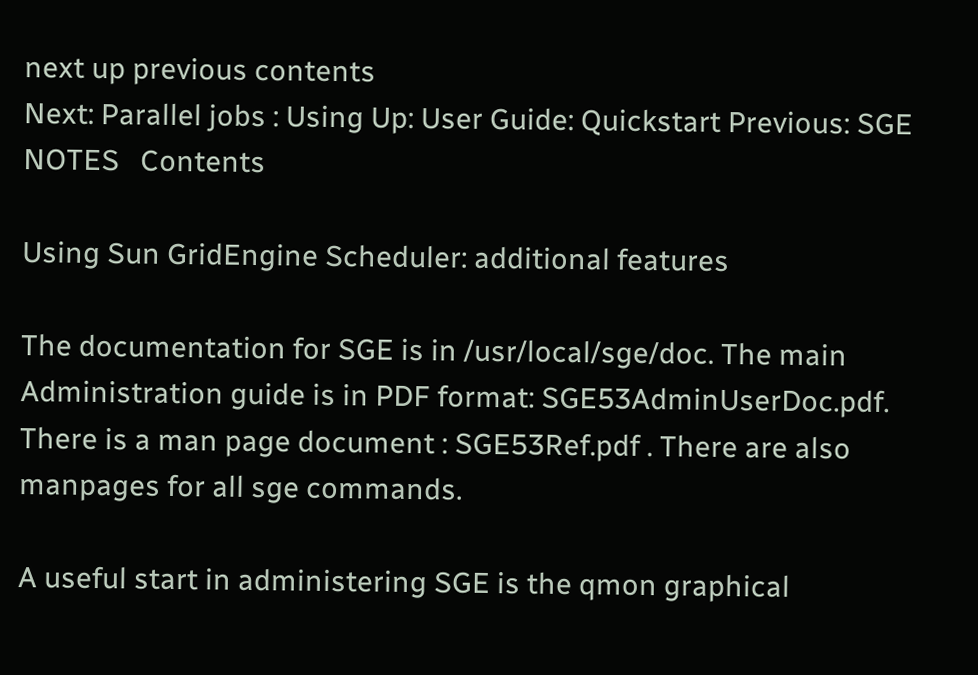next up previous contents
Next: Parallel jobs : Using Up: User Guide: Quickstart Previous: SGE NOTES   Contents

Using Sun GridEngine Scheduler: additional features

The documentation for SGE is in /usr/local/sge/doc. The main Administration guide is in PDF format: SGE53AdminUserDoc.pdf. There is a man page document : SGE53Ref.pdf . There are also manpages for all sge commands.

A useful start in administering SGE is the qmon graphical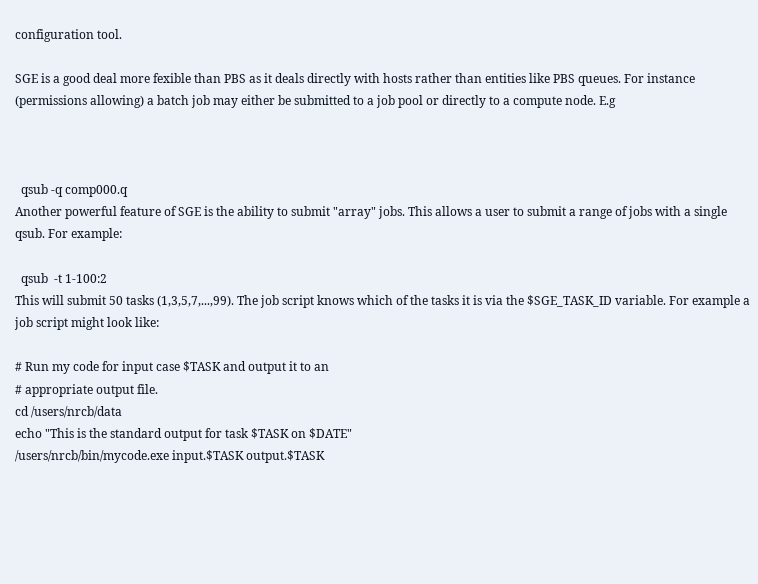configuration tool.

SGE is a good deal more fexible than PBS as it deals directly with hosts rather than entities like PBS queues. For instance (permissions allowing) a batch job may either be submitted to a job pool or directly to a compute node. E.g



  qsub -q comp000.q
Another powerful feature of SGE is the ability to submit "array" jobs. This allows a user to submit a range of jobs with a single qsub. For example:

  qsub  -t 1-100:2
This will submit 50 tasks (1,3,5,7,...,99). The job script knows which of the tasks it is via the $SGE_TASK_ID variable. For example a job script might look like:

# Run my code for input case $TASK and output it to an
# appropriate output file.
cd /users/nrcb/data
echo "This is the standard output for task $TASK on $DATE"
/users/nrcb/bin/mycode.exe input.$TASK output.$TASK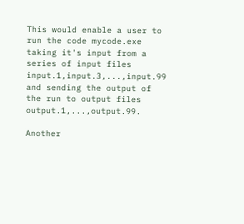This would enable a user to run the code mycode.exe taking it's input from a series of input files input.1,input.3,...,input.99 and sending the output of the run to output files output.1,...,output.99.

Another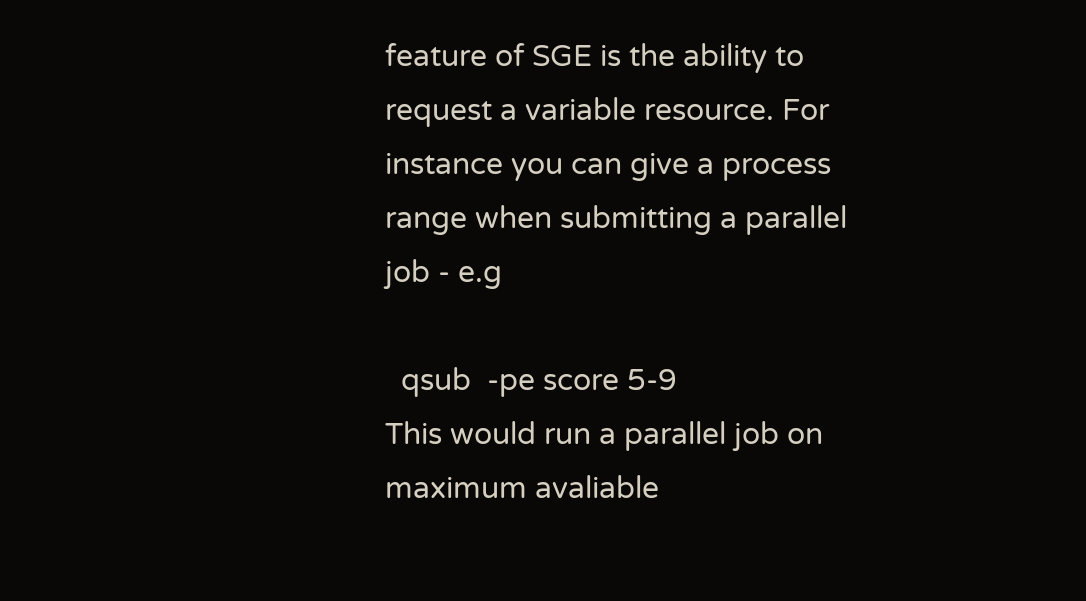feature of SGE is the ability to request a variable resource. For instance you can give a process range when submitting a parallel job - e.g

  qsub  -pe score 5-9
This would run a parallel job on maximum avaliable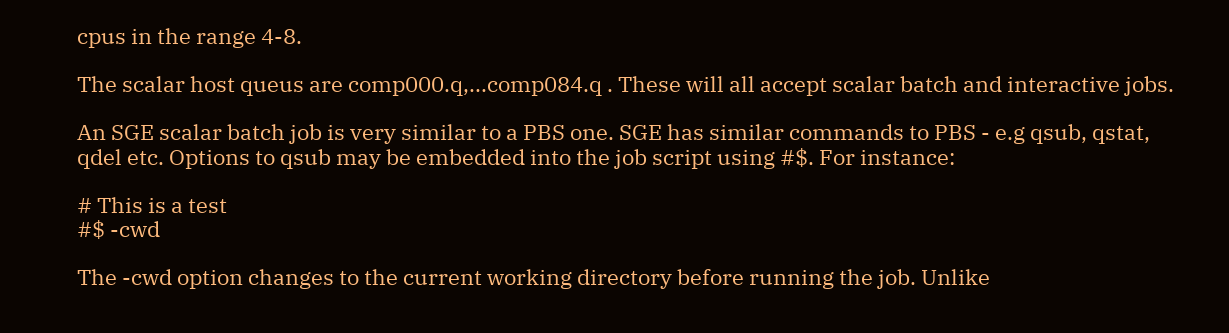cpus in the range 4-8.

The scalar host queus are comp000.q,...comp084.q . These will all accept scalar batch and interactive jobs.

An SGE scalar batch job is very similar to a PBS one. SGE has similar commands to PBS - e.g qsub, qstat, qdel etc. Options to qsub may be embedded into the job script using #$. For instance:

# This is a test
#$ -cwd

The -cwd option changes to the current working directory before running the job. Unlike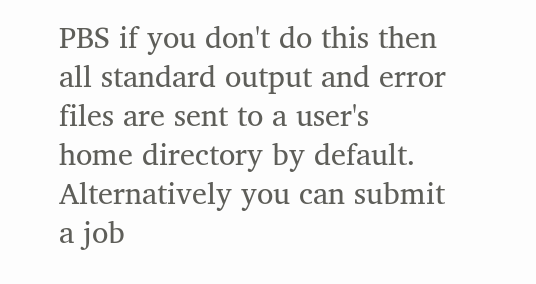PBS if you don't do this then all standard output and error files are sent to a user's home directory by default. Alternatively you can submit a job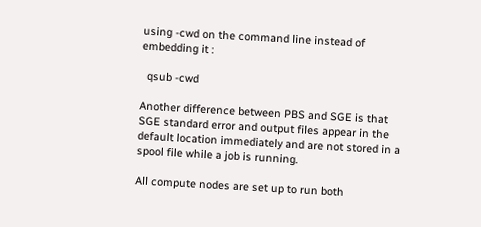using -cwd on the command line instead of embedding it :

  qsub -cwd

Another difference between PBS and SGE is that SGE standard error and output files appear in the default location immediately and are not stored in a spool file while a job is running.

All compute nodes are set up to run both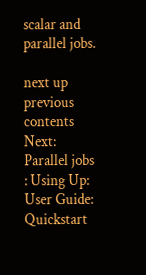scalar and parallel jobs.

next up previous contents
Next: Parallel jobs : Using Up: User Guide: Quickstart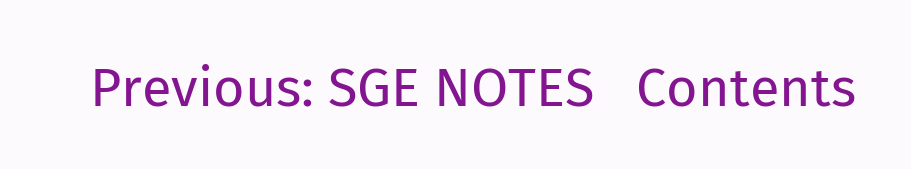Previous: SGE NOTES   Contents